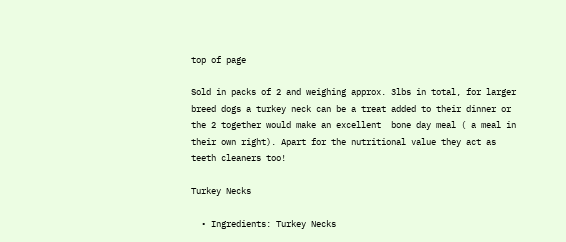top of page

Sold in packs of 2 and weighing approx. 3lbs in total, for larger breed dogs a turkey neck can be a treat added to their dinner or the 2 together would make an excellent  bone day meal ( a meal in their own right). Apart for the nutritional value they act as teeth cleaners too!

Turkey Necks

  • Ingredients: Turkey Necks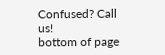Confused? Call us!
bottom of page